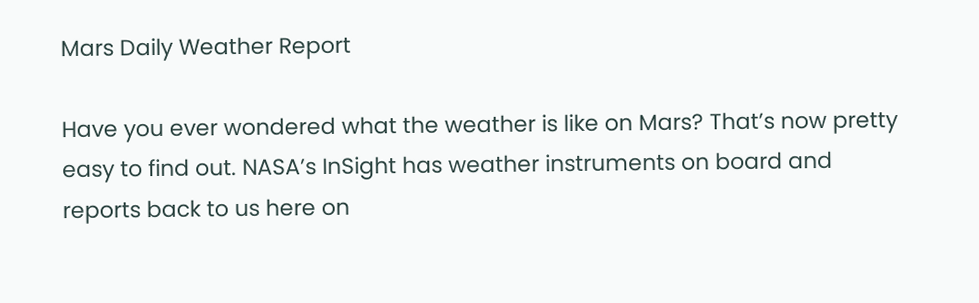Mars Daily Weather Report

Have you ever wondered what the weather is like on Mars? That’s now pretty easy to find out. NASA’s InSight has weather instruments on board and reports back to us here on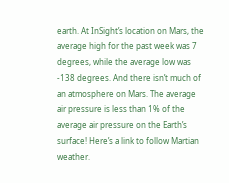earth. At InSight’s location on Mars, the average high for the past week was 7 degrees, while the average low was -138 degrees. And there isn’t much of an atmosphere on Mars. The average air pressure is less than 1% of the average air pressure on the Earth’s surface! Here’s a link to follow Martian weather.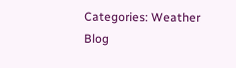Categories: Weather Blog